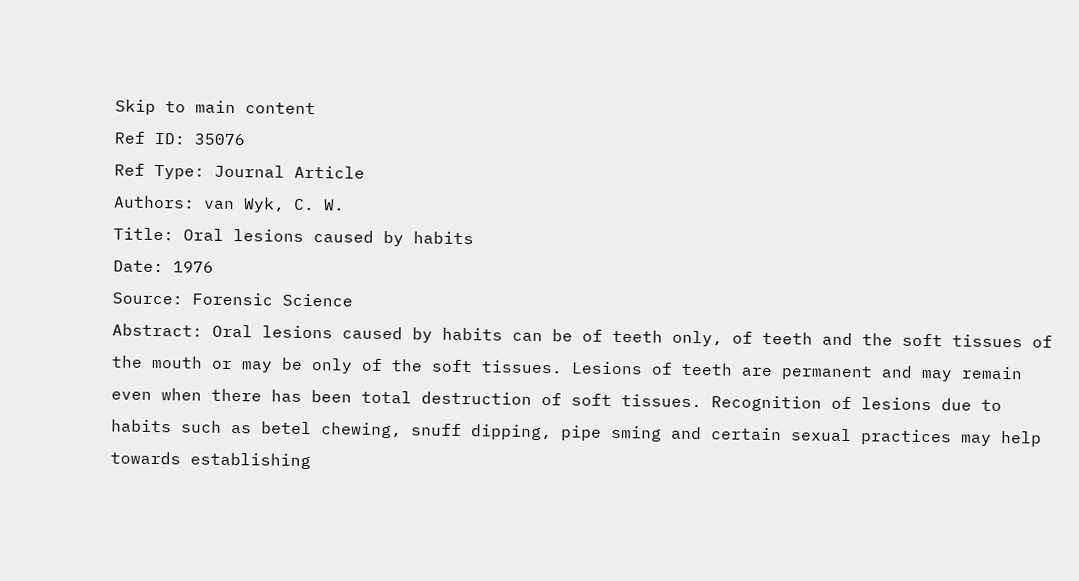Skip to main content
Ref ID: 35076
Ref Type: Journal Article
Authors: van Wyk, C. W.
Title: Oral lesions caused by habits
Date: 1976
Source: Forensic Science
Abstract: Oral lesions caused by habits can be of teeth only, of teeth and the soft tissues of the mouth or may be only of the soft tissues. Lesions of teeth are permanent and may remain even when there has been total destruction of soft tissues. Recognition of lesions due to habits such as betel chewing, snuff dipping, pipe sming and certain sexual practices may help towards establishing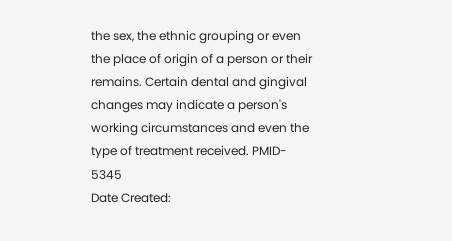the sex, the ethnic grouping or even the place of origin of a person or their remains. Certain dental and gingival changes may indicate a person's working circumstances and even the type of treatment received. PMID- 5345
Date Created: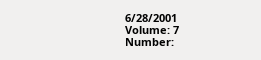6/28/2001
Volume: 7
Number: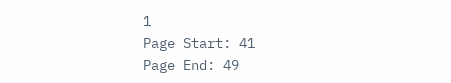1
Page Start: 41
Page End: 49